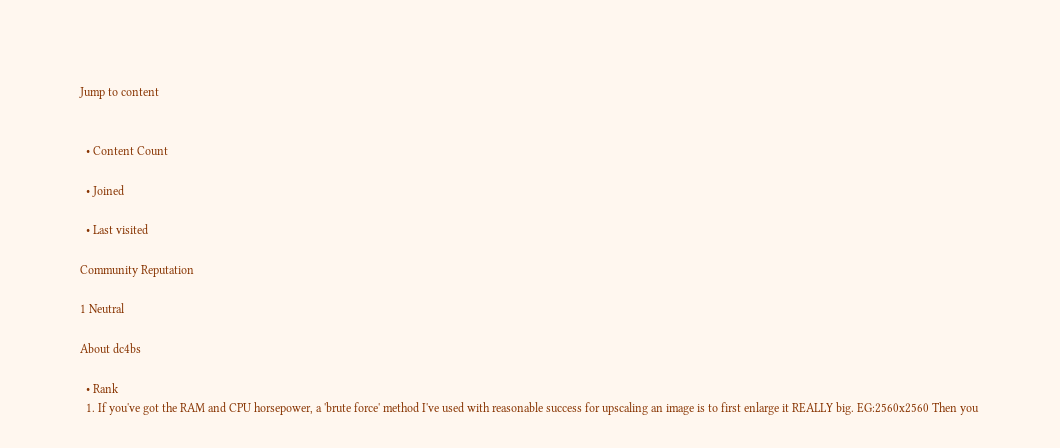Jump to content


  • Content Count

  • Joined

  • Last visited

Community Reputation

1 Neutral

About dc4bs

  • Rank
  1. If you've got the RAM and CPU horsepower, a 'brute force' method I've used with reasonable success for upscaling an image is to first enlarge it REALLY big. EG:2560x2560 Then you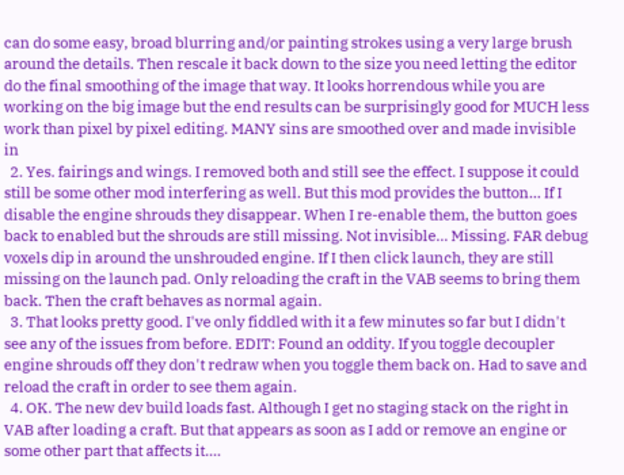can do some easy, broad blurring and/or painting strokes using a very large brush around the details. Then rescale it back down to the size you need letting the editor do the final smoothing of the image that way. It looks horrendous while you are working on the big image but the end results can be surprisingly good for MUCH less work than pixel by pixel editing. MANY sins are smoothed over and made invisible in
  2. Yes. fairings and wings. I removed both and still see the effect. I suppose it could still be some other mod interfering as well. But this mod provides the button... If I disable the engine shrouds they disappear. When I re-enable them, the button goes back to enabled but the shrouds are still missing. Not invisible... Missing. FAR debug voxels dip in around the unshrouded engine. If I then click launch, they are still missing on the launch pad. Only reloading the craft in the VAB seems to bring them back. Then the craft behaves as normal again.
  3. That looks pretty good. I've only fiddled with it a few minutes so far but I didn't see any of the issues from before. EDIT: Found an oddity. If you toggle decoupler engine shrouds off they don't redraw when you toggle them back on. Had to save and reload the craft in order to see them again.
  4. OK. The new dev build loads fast. Although I get no staging stack on the right in VAB after loading a craft. But that appears as soon as I add or remove an engine or some other part that affects it....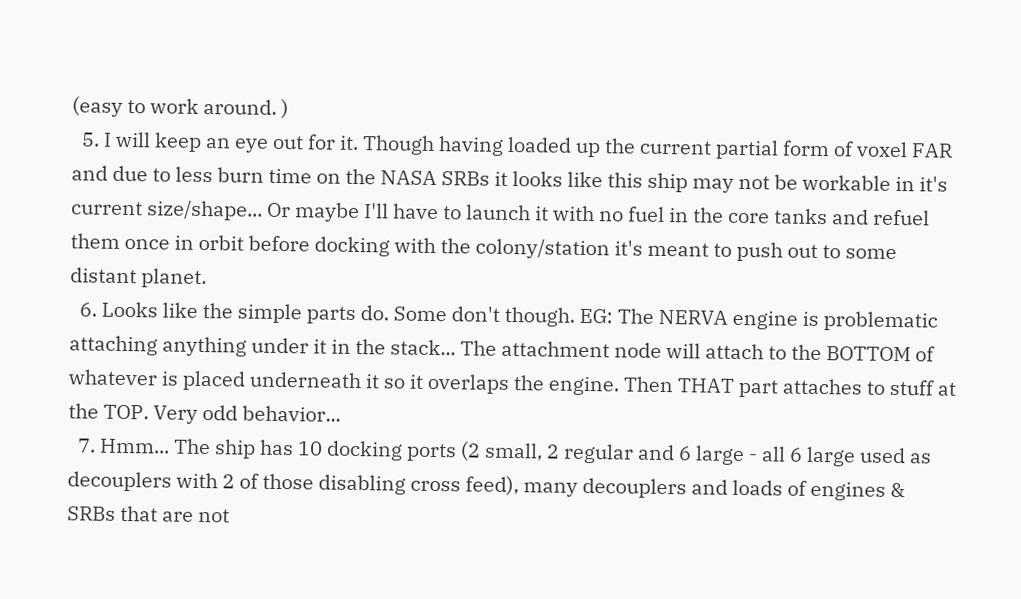(easy to work around. )
  5. I will keep an eye out for it. Though having loaded up the current partial form of voxel FAR and due to less burn time on the NASA SRBs it looks like this ship may not be workable in it's current size/shape... Or maybe I'll have to launch it with no fuel in the core tanks and refuel them once in orbit before docking with the colony/station it's meant to push out to some distant planet.
  6. Looks like the simple parts do. Some don't though. EG: The NERVA engine is problematic attaching anything under it in the stack... The attachment node will attach to the BOTTOM of whatever is placed underneath it so it overlaps the engine. Then THAT part attaches to stuff at the TOP. Very odd behavior...
  7. Hmm... The ship has 10 docking ports (2 small, 2 regular and 6 large - all 6 large used as decouplers with 2 of those disabling cross feed), many decouplers and loads of engines & SRBs that are not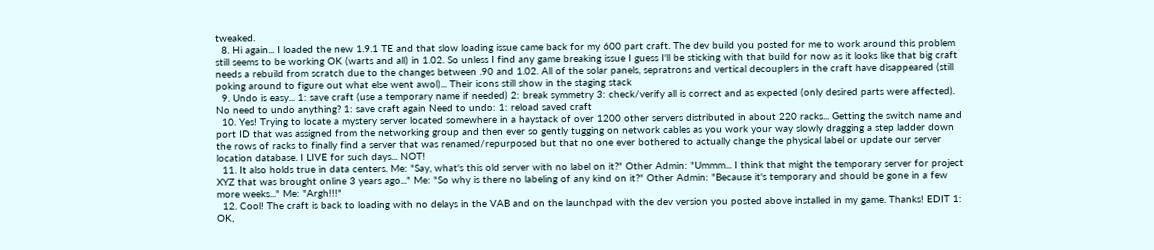tweaked.
  8. Hi again... I loaded the new 1.9.1 TE and that slow loading issue came back for my 600 part craft. The dev build you posted for me to work around this problem still seems to be working OK (warts and all) in 1.02. So unless I find any game breaking issue I guess I'll be sticking with that build for now as it looks like that big craft needs a rebuild from scratch due to the changes between .90 and 1.02. All of the solar panels, sepratrons and vertical decouplers in the craft have disappeared (still poking around to figure out what else went awol)... Their icons still show in the staging stack
  9. Undo is easy... 1: save craft (use a temporary name if needed) 2: break symmetry 3: check/verify all is correct and as expected (only desired parts were affected). No need to undo anything? 1: save craft again Need to undo: 1: reload saved craft
  10. Yes! Trying to locate a mystery server located somewhere in a haystack of over 1200 other servers distributed in about 220 racks... Getting the switch name and port ID that was assigned from the networking group and then ever so gently tugging on network cables as you work your way slowly dragging a step ladder down the rows of racks to finally find a server that was renamed/repurposed but that no one ever bothered to actually change the physical label or update our server location database. I LIVE for such days... NOT!
  11. It also holds true in data centers. Me: "Say, what's this old server with no label on it?" Other Admin: "Ummm... I think that might the temporary server for project XYZ that was brought online 3 years ago..." Me: "So why is there no labeling of any kind on it?" Other Admin: "Because it's temporary and should be gone in a few more weeks..." Me: "Argh!!!"
  12. Cool! The craft is back to loading with no delays in the VAB and on the launchpad with the dev version you posted above installed in my game. Thanks! EDIT 1: OK,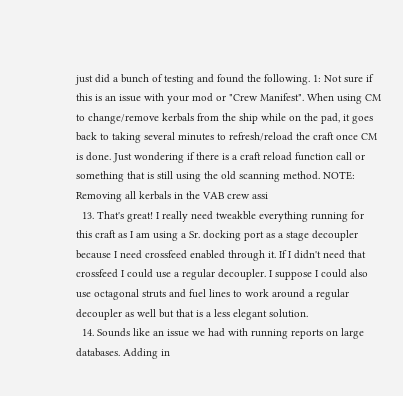just did a bunch of testing and found the following. 1: Not sure if this is an issue with your mod or "Crew Manifest". When using CM to change/remove kerbals from the ship while on the pad, it goes back to taking several minutes to refresh/reload the craft once CM is done. Just wondering if there is a craft reload function call or something that is still using the old scanning method. NOTE: Removing all kerbals in the VAB crew assi
  13. That's great! I really need tweakble everything running for this craft as I am using a Sr. docking port as a stage decoupler because I need crossfeed enabled through it. If I didn't need that crossfeed I could use a regular decoupler. I suppose I could also use octagonal struts and fuel lines to work around a regular decoupler as well but that is a less elegant solution.
  14. Sounds like an issue we had with running reports on large databases. Adding in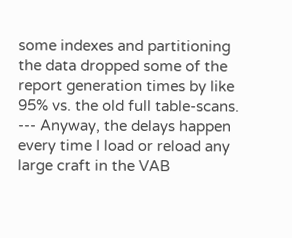some indexes and partitioning the data dropped some of the report generation times by like 95% vs. the old full table-scans. --- Anyway, the delays happen every time I load or reload any large craft in the VAB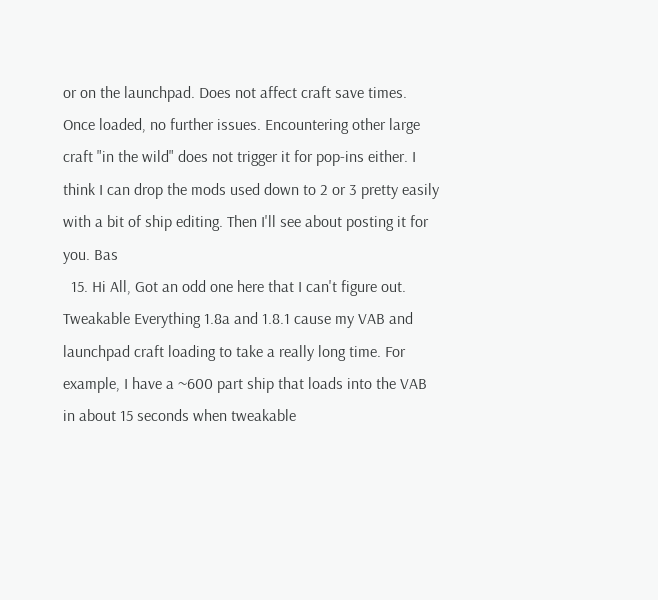or on the launchpad. Does not affect craft save times. Once loaded, no further issues. Encountering other large craft "in the wild" does not trigger it for pop-ins either. I think I can drop the mods used down to 2 or 3 pretty easily with a bit of ship editing. Then I'll see about posting it for you. Bas
  15. Hi All, Got an odd one here that I can't figure out. Tweakable Everything 1.8a and 1.8.1 cause my VAB and launchpad craft loading to take a really long time. For example, I have a ~600 part ship that loads into the VAB in about 15 seconds when tweakable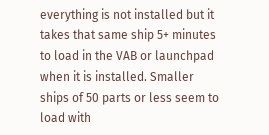everything is not installed but it takes that same ship 5+ minutes to load in the VAB or launchpad when it is installed. Smaller ships of 50 parts or less seem to load with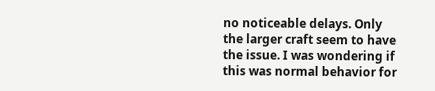no noticeable delays. Only the larger craft seem to have the issue. I was wondering if this was normal behavior for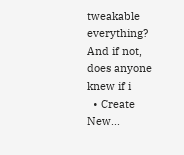tweakable everything? And if not, does anyone knew if i
  • Create New...